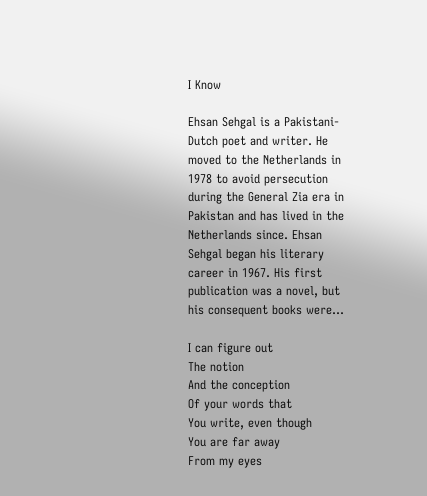I Know

Ehsan Sehgal is a Pakistani-Dutch poet and writer. He moved to the Netherlands in 1978 to avoid persecution during the General Zia era in Pakistan and has lived in the Netherlands since. Ehsan Sehgal began his literary career in 1967. His first publication was a novel, but his consequent books were…

I can figure out
The notion
And the conception
Of your words that
You write, even though
You are far away
From my eyes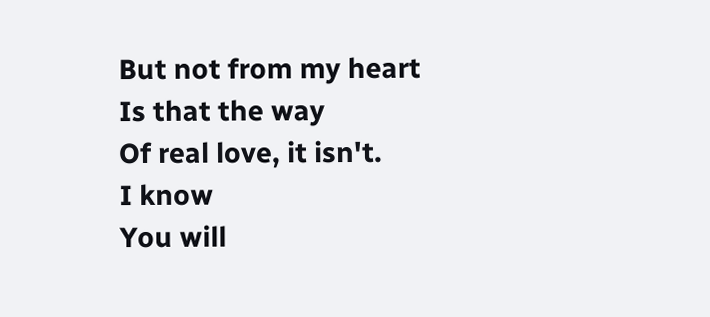But not from my heart
Is that the way
Of real love, it isn't.
I know
You will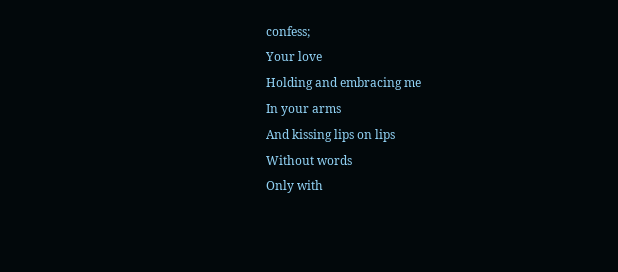confess;
Your love
Holding and embracing me
In your arms
And kissing lips on lips
Without words
Only with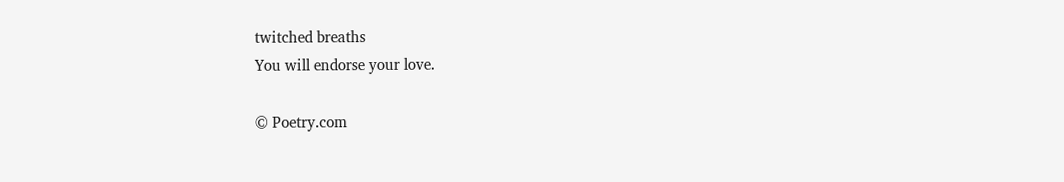twitched breaths
You will endorse your love.

© Poetry.com